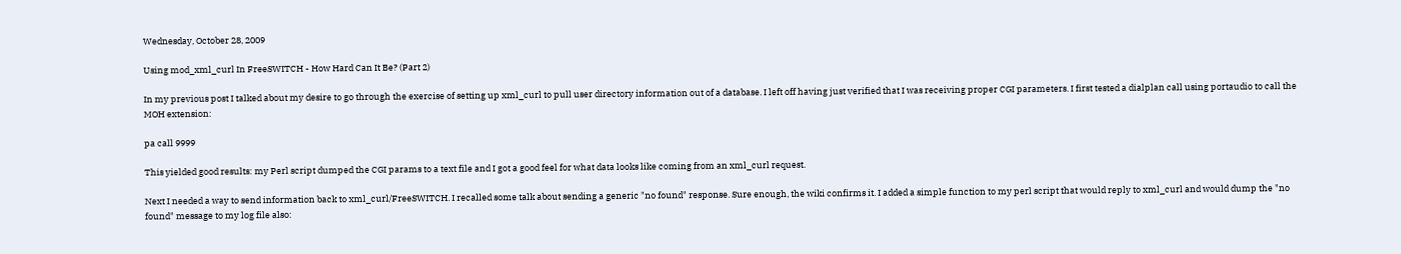Wednesday, October 28, 2009

Using mod_xml_curl In FreeSWITCH - How Hard Can It Be? (Part 2)

In my previous post I talked about my desire to go through the exercise of setting up xml_curl to pull user directory information out of a database. I left off having just verified that I was receiving proper CGI parameters. I first tested a dialplan call using portaudio to call the MOH extension:

pa call 9999

This yielded good results: my Perl script dumped the CGI params to a text file and I got a good feel for what data looks like coming from an xml_curl request.

Next I needed a way to send information back to xml_curl/FreeSWITCH. I recalled some talk about sending a generic "no found" response. Sure enough, the wiki confirms it. I added a simple function to my perl script that would reply to xml_curl and would dump the "no found" message to my log file also: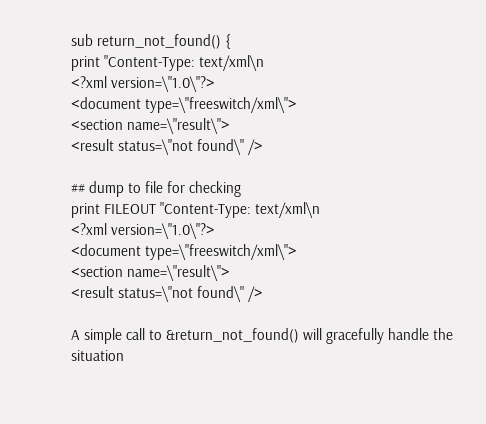sub return_not_found() {
print "Content-Type: text/xml\n
<?xml version=\"1.0\"?>
<document type=\"freeswitch/xml\">
<section name=\"result\">
<result status=\"not found\" />

## dump to file for checking
print FILEOUT "Content-Type: text/xml\n
<?xml version=\"1.0\"?>
<document type=\"freeswitch/xml\">
<section name=\"result\">
<result status=\"not found\" />

A simple call to &return_not_found() will gracefully handle the situation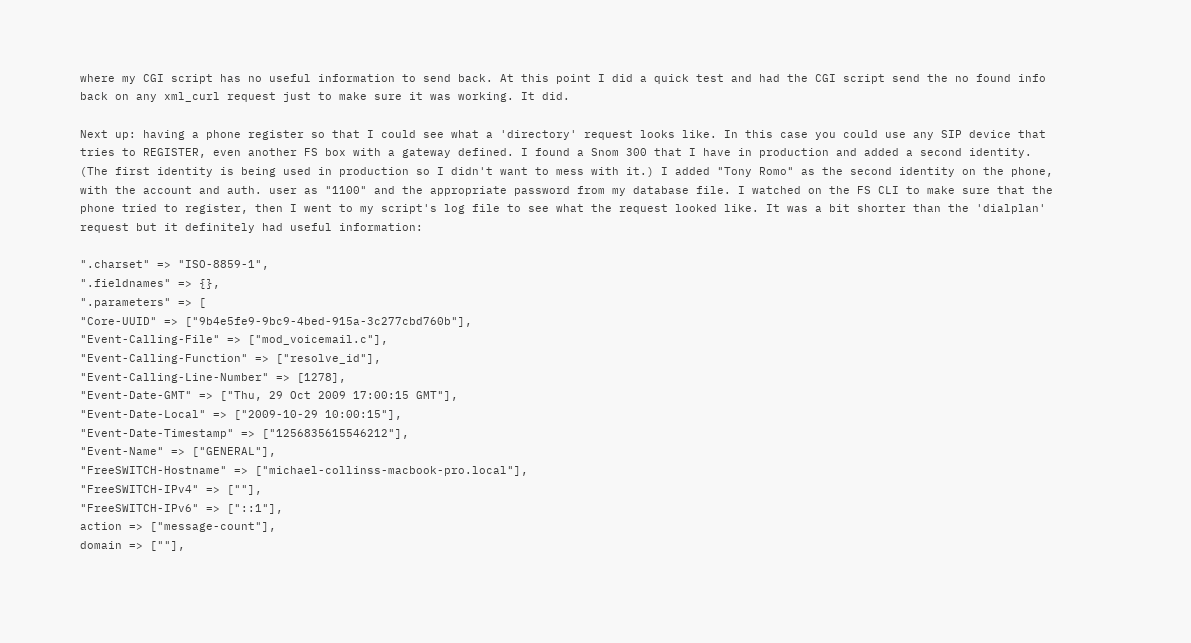where my CGI script has no useful information to send back. At this point I did a quick test and had the CGI script send the no found info back on any xml_curl request just to make sure it was working. It did.

Next up: having a phone register so that I could see what a 'directory' request looks like. In this case you could use any SIP device that tries to REGISTER, even another FS box with a gateway defined. I found a Snom 300 that I have in production and added a second identity. (The first identity is being used in production so I didn't want to mess with it.) I added "Tony Romo" as the second identity on the phone, with the account and auth. user as "1100" and the appropriate password from my database file. I watched on the FS CLI to make sure that the phone tried to register, then I went to my script's log file to see what the request looked like. It was a bit shorter than the 'dialplan' request but it definitely had useful information:

".charset" => "ISO-8859-1",
".fieldnames" => {},
".parameters" => [
"Core-UUID" => ["9b4e5fe9-9bc9-4bed-915a-3c277cbd760b"],
"Event-Calling-File" => ["mod_voicemail.c"],
"Event-Calling-Function" => ["resolve_id"],
"Event-Calling-Line-Number" => [1278],
"Event-Date-GMT" => ["Thu, 29 Oct 2009 17:00:15 GMT"],
"Event-Date-Local" => ["2009-10-29 10:00:15"],
"Event-Date-Timestamp" => ["1256835615546212"],
"Event-Name" => ["GENERAL"],
"FreeSWITCH-Hostname" => ["michael-collinss-macbook-pro.local"],
"FreeSWITCH-IPv4" => [""],
"FreeSWITCH-IPv6" => ["::1"],
action => ["message-count"],
domain => [""],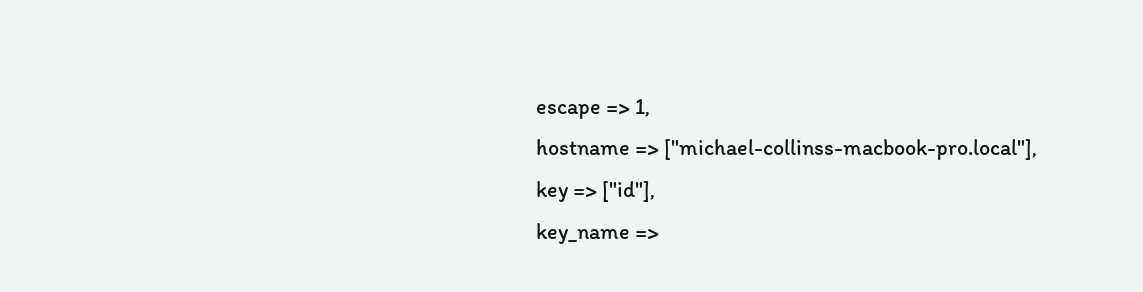escape => 1,
hostname => ["michael-collinss-macbook-pro.local"],
key => ["id"],
key_name =>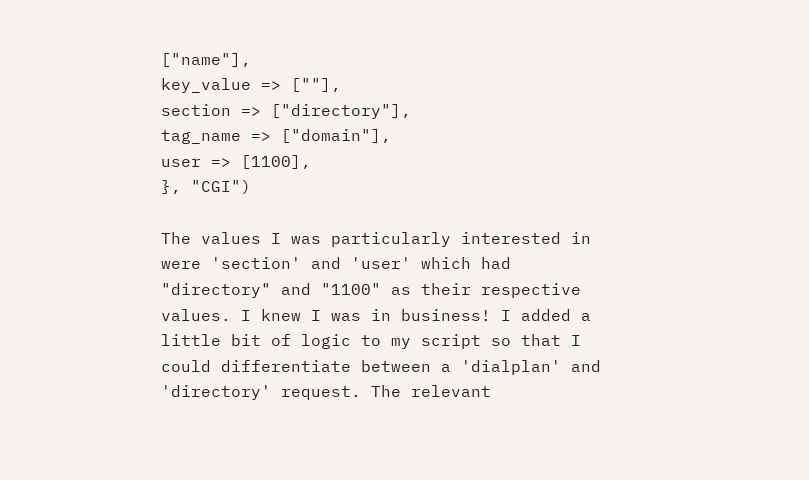["name"],
key_value => [""],
section => ["directory"],
tag_name => ["domain"],
user => [1100],
}, "CGI")

The values I was particularly interested in were 'section' and 'user' which had "directory" and "1100" as their respective values. I knew I was in business! I added a little bit of logic to my script so that I could differentiate between a 'dialplan' and 'directory' request. The relevant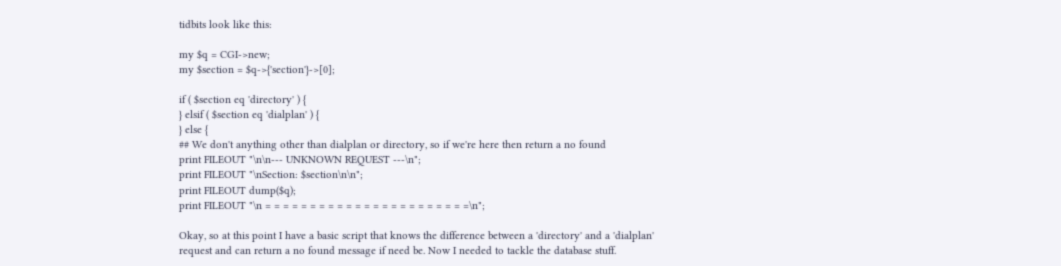tidbits look like this:

my $q = CGI->new;
my $section = $q->{'section'}->[0];

if ( $section eq 'directory' ) {
} elsif ( $section eq 'dialplan' ) {
} else {
## We don't anything other than dialplan or directory, so if we're here then return a no found
print FILEOUT "\n\n--- UNKNOWN REQUEST ---\n";
print FILEOUT "\nSection: $section\n\n";
print FILEOUT dump($q);
print FILEOUT "\n = = = = = = = = = = = = = = = = = = = = = = =\n";

Okay, so at this point I have a basic script that knows the difference between a 'directory' and a 'dialplan' request and can return a no found message if need be. Now I needed to tackle the database stuff.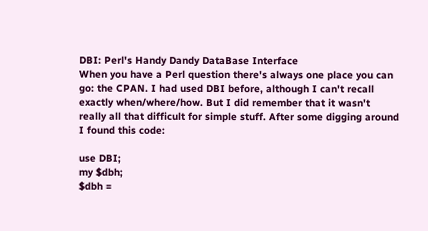DBI: Perl's Handy Dandy DataBase Interface
When you have a Perl question there's always one place you can go: the CPAN. I had used DBI before, although I can't recall exactly when/where/how. But I did remember that it wasn't really all that difficult for simple stuff. After some digging around I found this code:

use DBI;
my $dbh;
$dbh =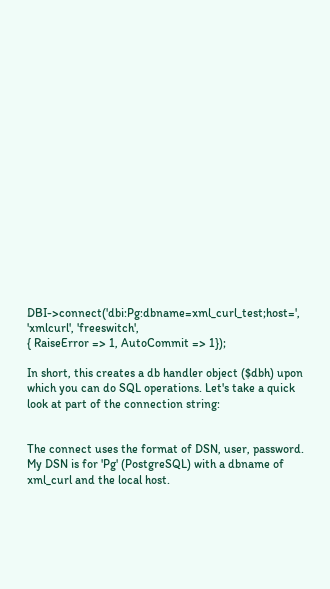DBI->connect('dbi:Pg:dbname=xml_curl_test;host=', 'xmlcurl', 'freeswitch',
{ RaiseError => 1, AutoCommit => 1});

In short, this creates a db handler object ($dbh) upon which you can do SQL operations. Let's take a quick look at part of the connection string:


The connect uses the format of DSN, user, password. My DSN is for 'Pg' (PostgreSQL) with a dbname of xml_curl and the local host.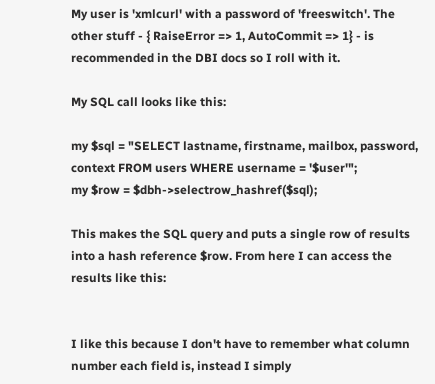My user is 'xmlcurl' with a password of 'freeswitch'. The other stuff - { RaiseError => 1, AutoCommit => 1} - is recommended in the DBI docs so I roll with it.

My SQL call looks like this:

my $sql = "SELECT lastname, firstname, mailbox, password, context FROM users WHERE username = '$user'";
my $row = $dbh->selectrow_hashref($sql);

This makes the SQL query and puts a single row of results into a hash reference $row. From here I can access the results like this:


I like this because I don't have to remember what column number each field is, instead I simply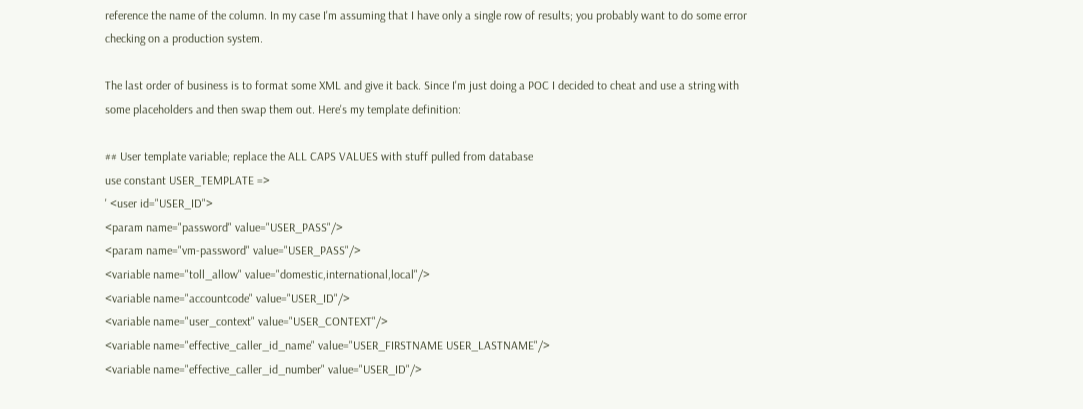reference the name of the column. In my case I'm assuming that I have only a single row of results; you probably want to do some error checking on a production system.

The last order of business is to format some XML and give it back. Since I'm just doing a POC I decided to cheat and use a string with some placeholders and then swap them out. Here's my template definition:

## User template variable; replace the ALL CAPS VALUES with stuff pulled from database
use constant USER_TEMPLATE =>
' <user id="USER_ID">
<param name="password" value="USER_PASS"/>
<param name="vm-password" value="USER_PASS"/>
<variable name="toll_allow" value="domestic,international,local"/>
<variable name="accountcode" value="USER_ID"/>
<variable name="user_context" value="USER_CONTEXT"/>
<variable name="effective_caller_id_name" value="USER_FIRSTNAME USER_LASTNAME"/>
<variable name="effective_caller_id_number" value="USER_ID"/>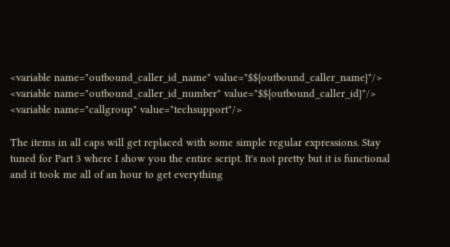<variable name="outbound_caller_id_name" value="$${outbound_caller_name}"/>
<variable name="outbound_caller_id_number" value="$${outbound_caller_id}"/>
<variable name="callgroup" value="techsupport"/>

The items in all caps will get replaced with some simple regular expressions. Stay tuned for Part 3 where I show you the entire script. It's not pretty but it is functional and it took me all of an hour to get everything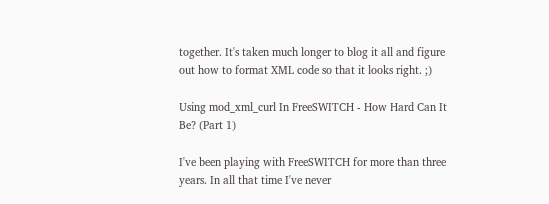together. It's taken much longer to blog it all and figure out how to format XML code so that it looks right. ;)

Using mod_xml_curl In FreeSWITCH - How Hard Can It Be? (Part 1)

I've been playing with FreeSWITCH for more than three years. In all that time I've never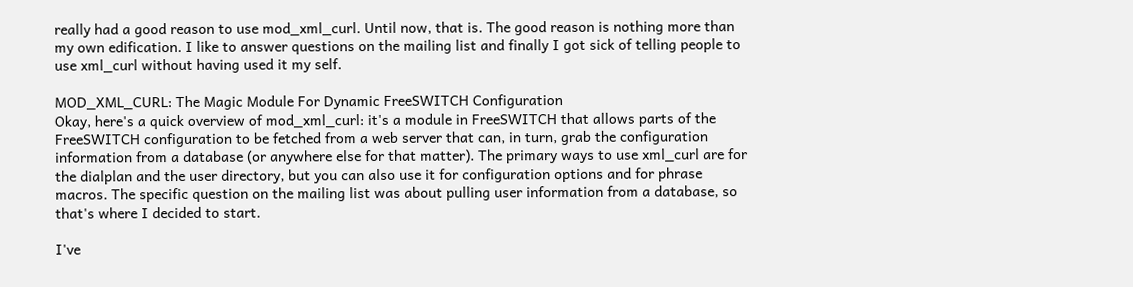really had a good reason to use mod_xml_curl. Until now, that is. The good reason is nothing more than my own edification. I like to answer questions on the mailing list and finally I got sick of telling people to use xml_curl without having used it my self.

MOD_XML_CURL: The Magic Module For Dynamic FreeSWITCH Configuration
Okay, here's a quick overview of mod_xml_curl: it's a module in FreeSWITCH that allows parts of the FreeSWITCH configuration to be fetched from a web server that can, in turn, grab the configuration information from a database (or anywhere else for that matter). The primary ways to use xml_curl are for the dialplan and the user directory, but you can also use it for configuration options and for phrase macros. The specific question on the mailing list was about pulling user information from a database, so that's where I decided to start.

I've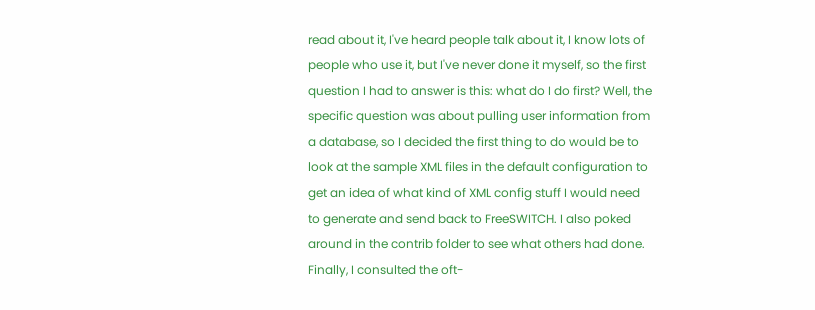read about it, I've heard people talk about it, I know lots of people who use it, but I've never done it myself, so the first question I had to answer is this: what do I do first? Well, the specific question was about pulling user information from a database, so I decided the first thing to do would be to look at the sample XML files in the default configuration to get an idea of what kind of XML config stuff I would need to generate and send back to FreeSWITCH. I also poked around in the contrib folder to see what others had done. Finally, I consulted the oft-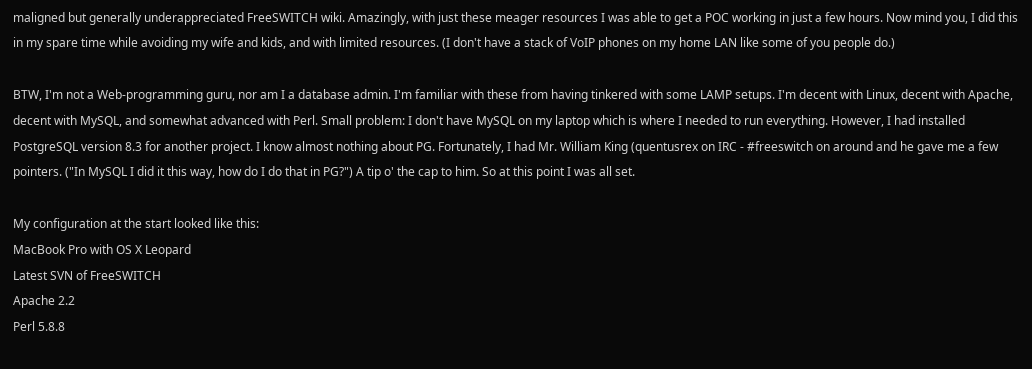maligned but generally underappreciated FreeSWITCH wiki. Amazingly, with just these meager resources I was able to get a POC working in just a few hours. Now mind you, I did this in my spare time while avoiding my wife and kids, and with limited resources. (I don't have a stack of VoIP phones on my home LAN like some of you people do.)

BTW, I'm not a Web-programming guru, nor am I a database admin. I'm familiar with these from having tinkered with some LAMP setups. I'm decent with Linux, decent with Apache, decent with MySQL, and somewhat advanced with Perl. Small problem: I don't have MySQL on my laptop which is where I needed to run everything. However, I had installed PostgreSQL version 8.3 for another project. I know almost nothing about PG. Fortunately, I had Mr. William King (quentusrex on IRC - #freeswitch on around and he gave me a few pointers. ("In MySQL I did it this way, how do I do that in PG?") A tip o' the cap to him. So at this point I was all set.

My configuration at the start looked like this:
MacBook Pro with OS X Leopard
Latest SVN of FreeSWITCH
Apache 2.2
Perl 5.8.8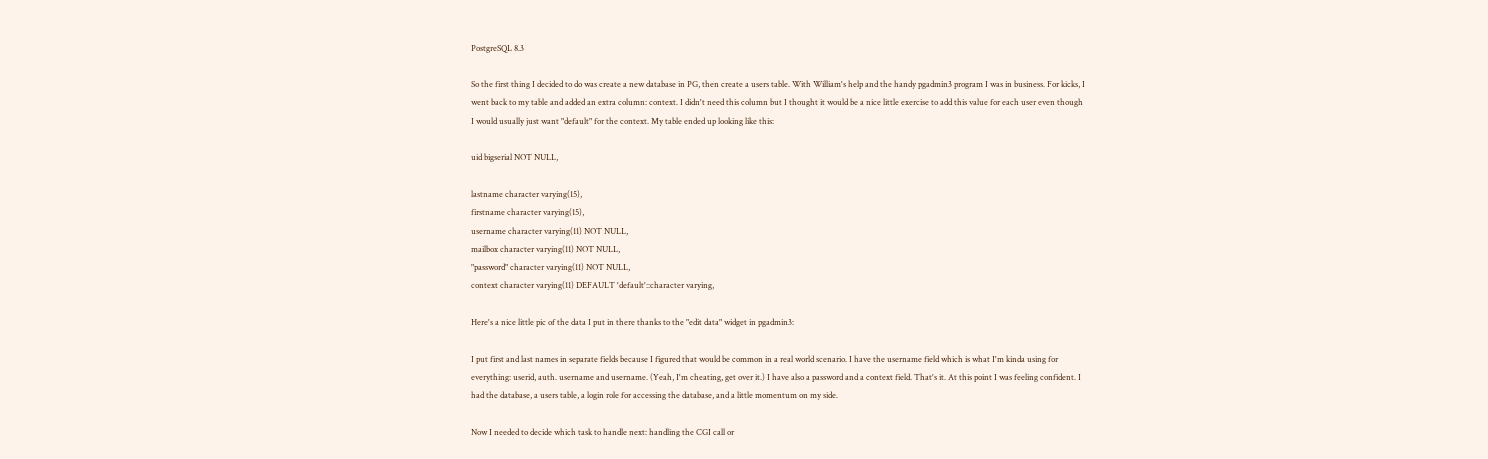PostgreSQL 8.3

So the first thing I decided to do was create a new database in PG, then create a users table. With William's help and the handy pgadmin3 program I was in business. For kicks, I went back to my table and added an extra column: context. I didn't need this column but I thought it would be a nice little exercise to add this value for each user even though I would usually just want "default" for the context. My table ended up looking like this:

uid bigserial NOT NULL,

lastname character varying(15),
firstname character varying(15),
username character varying(11) NOT NULL,
mailbox character varying(11) NOT NULL,
"password" character varying(11) NOT NULL,
context character varying(11) DEFAULT 'default'::character varying,

Here's a nice little pic of the data I put in there thanks to the "edit data" widget in pgadmin3:

I put first and last names in separate fields because I figured that would be common in a real world scenario. I have the username field which is what I'm kinda using for everything: userid, auth. username and username. (Yeah, I'm cheating, get over it.) I have also a password and a context field. That's it. At this point I was feeling confident. I had the database, a users table, a login role for accessing the database, and a little momentum on my side.

Now I needed to decide which task to handle next: handling the CGI call or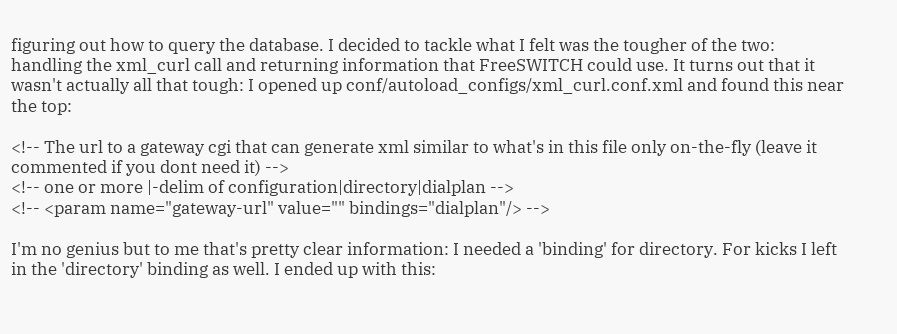figuring out how to query the database. I decided to tackle what I felt was the tougher of the two: handling the xml_curl call and returning information that FreeSWITCH could use. It turns out that it wasn't actually all that tough: I opened up conf/autoload_configs/xml_curl.conf.xml and found this near the top:

<!-- The url to a gateway cgi that can generate xml similar to what's in this file only on-the-fly (leave it commented if you dont need it) -->
<!-- one or more |-delim of configuration|directory|dialplan -->
<!-- <param name="gateway-url" value="" bindings="dialplan"/> -->

I'm no genius but to me that's pretty clear information: I needed a 'binding' for directory. For kicks I left in the 'directory' binding as well. I ended up with this: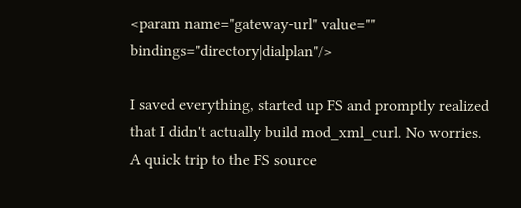<param name="gateway-url" value="" bindings="directory|dialplan"/>

I saved everything, started up FS and promptly realized that I didn't actually build mod_xml_curl. No worries. A quick trip to the FS source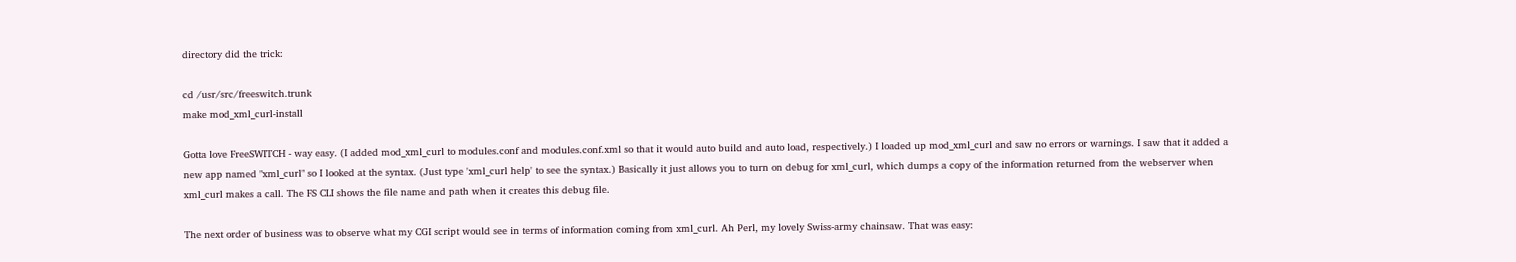directory did the trick:

cd /usr/src/freeswitch.trunk
make mod_xml_curl-install

Gotta love FreeSWITCH - way easy. (I added mod_xml_curl to modules.conf and modules.conf.xml so that it would auto build and auto load, respectively.) I loaded up mod_xml_curl and saw no errors or warnings. I saw that it added a new app named "xml_curl" so I looked at the syntax. (Just type 'xml_curl help' to see the syntax.) Basically it just allows you to turn on debug for xml_curl, which dumps a copy of the information returned from the webserver when xml_curl makes a call. The FS CLI shows the file name and path when it creates this debug file.

The next order of business was to observe what my CGI script would see in terms of information coming from xml_curl. Ah Perl, my lovely Swiss-army chainsaw. That was easy: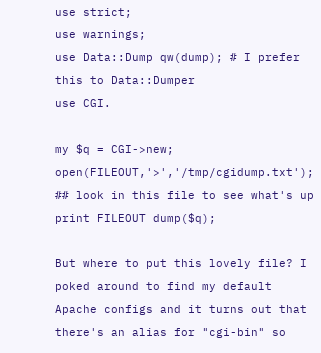use strict;
use warnings;
use Data::Dump qw(dump); # I prefer this to Data::Dumper
use CGI.

my $q = CGI->new;
open(FILEOUT,'>','/tmp/cgidump.txt'); ## look in this file to see what's up
print FILEOUT dump($q);

But where to put this lovely file? I poked around to find my default Apache configs and it turns out that there's an alias for "cgi-bin" so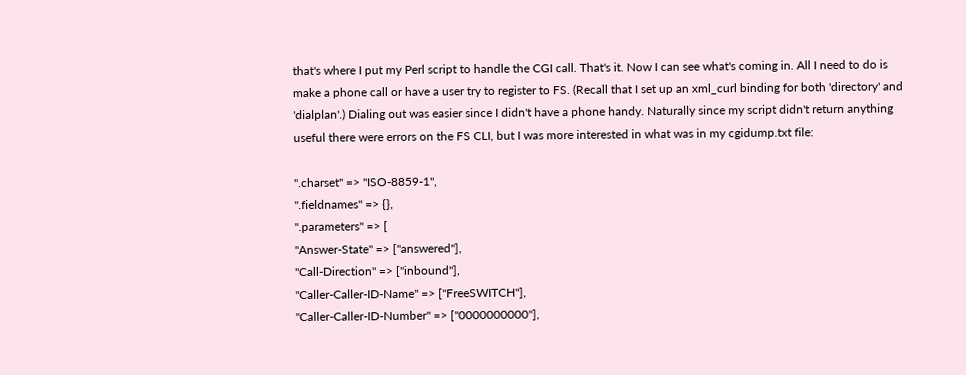that's where I put my Perl script to handle the CGI call. That's it. Now I can see what's coming in. All I need to do is make a phone call or have a user try to register to FS. (Recall that I set up an xml_curl binding for both 'directory' and 'dialplan'.) Dialing out was easier since I didn't have a phone handy. Naturally since my script didn't return anything useful there were errors on the FS CLI, but I was more interested in what was in my cgidump.txt file:

".charset" => "ISO-8859-1",
".fieldnames" => {},
".parameters" => [
"Answer-State" => ["answered"],
"Call-Direction" => ["inbound"],
"Caller-Caller-ID-Name" => ["FreeSWITCH"],
"Caller-Caller-ID-Number" => ["0000000000"],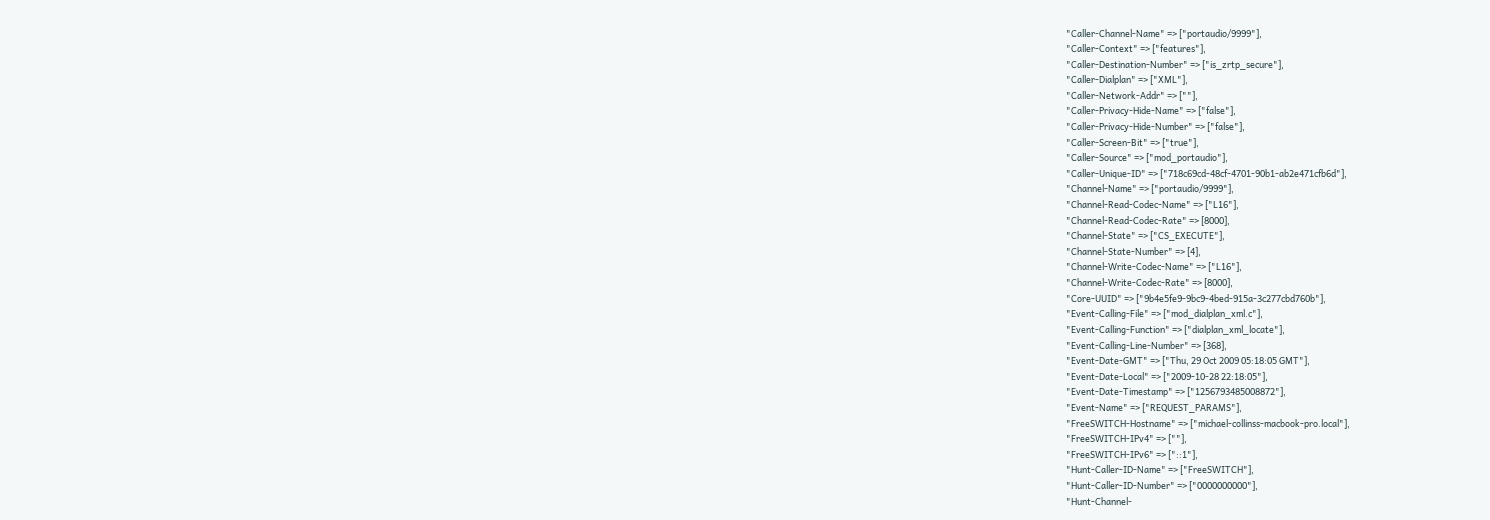"Caller-Channel-Name" => ["portaudio/9999"],
"Caller-Context" => ["features"],
"Caller-Destination-Number" => ["is_zrtp_secure"],
"Caller-Dialplan" => ["XML"],
"Caller-Network-Addr" => [""],
"Caller-Privacy-Hide-Name" => ["false"],
"Caller-Privacy-Hide-Number" => ["false"],
"Caller-Screen-Bit" => ["true"],
"Caller-Source" => ["mod_portaudio"],
"Caller-Unique-ID" => ["718c69cd-48cf-4701-90b1-ab2e471cfb6d"],
"Channel-Name" => ["portaudio/9999"],
"Channel-Read-Codec-Name" => ["L16"],
"Channel-Read-Codec-Rate" => [8000],
"Channel-State" => ["CS_EXECUTE"],
"Channel-State-Number" => [4],
"Channel-Write-Codec-Name" => ["L16"],
"Channel-Write-Codec-Rate" => [8000],
"Core-UUID" => ["9b4e5fe9-9bc9-4bed-915a-3c277cbd760b"],
"Event-Calling-File" => ["mod_dialplan_xml.c"],
"Event-Calling-Function" => ["dialplan_xml_locate"],
"Event-Calling-Line-Number" => [368],
"Event-Date-GMT" => ["Thu, 29 Oct 2009 05:18:05 GMT"],
"Event-Date-Local" => ["2009-10-28 22:18:05"],
"Event-Date-Timestamp" => ["1256793485008872"],
"Event-Name" => ["REQUEST_PARAMS"],
"FreeSWITCH-Hostname" => ["michael-collinss-macbook-pro.local"],
"FreeSWITCH-IPv4" => [""],
"FreeSWITCH-IPv6" => ["::1"],
"Hunt-Caller-ID-Name" => ["FreeSWITCH"],
"Hunt-Caller-ID-Number" => ["0000000000"],
"Hunt-Channel-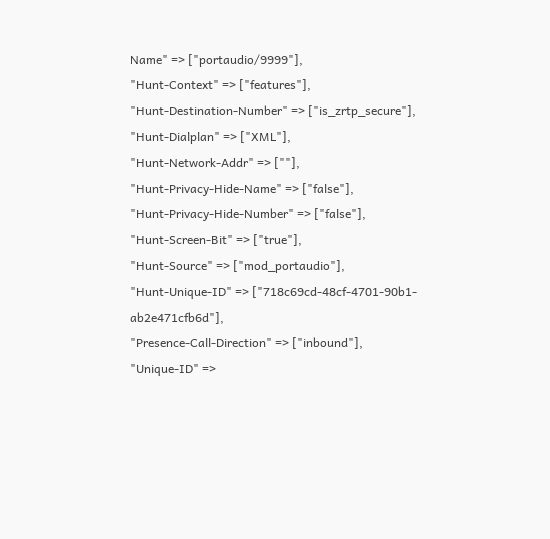Name" => ["portaudio/9999"],
"Hunt-Context" => ["features"],
"Hunt-Destination-Number" => ["is_zrtp_secure"],
"Hunt-Dialplan" => ["XML"],
"Hunt-Network-Addr" => [""],
"Hunt-Privacy-Hide-Name" => ["false"],
"Hunt-Privacy-Hide-Number" => ["false"],
"Hunt-Screen-Bit" => ["true"],
"Hunt-Source" => ["mod_portaudio"],
"Hunt-Unique-ID" => ["718c69cd-48cf-4701-90b1-ab2e471cfb6d"],
"Presence-Call-Direction" => ["inbound"],
"Unique-ID" =>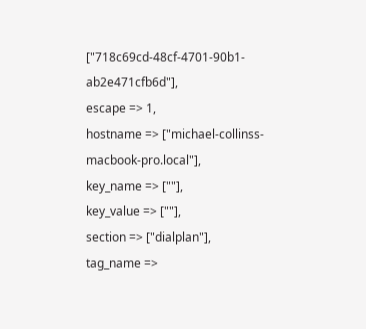["718c69cd-48cf-4701-90b1-ab2e471cfb6d"],
escape => 1,
hostname => ["michael-collinss-macbook-pro.local"],
key_name => [""],
key_value => [""],
section => ["dialplan"],
tag_name =>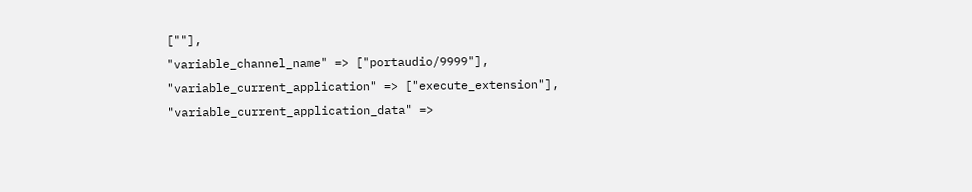[""],
"variable_channel_name" => ["portaudio/9999"],
"variable_current_application" => ["execute_extension"],
"variable_current_application_data" =>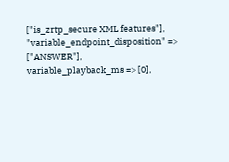["is_zrtp_secure XML features"],
"variable_endpoint_disposition" => ["ANSWER"],
variable_playback_ms => [0],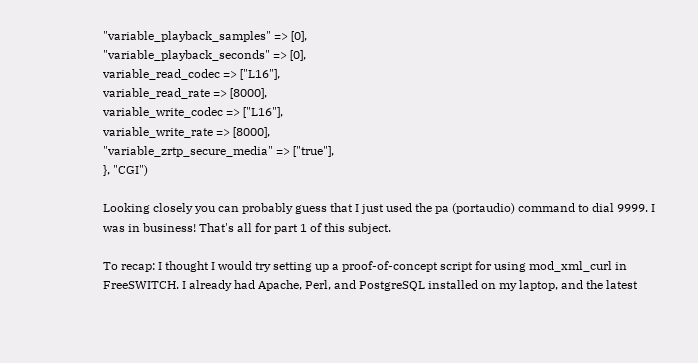"variable_playback_samples" => [0],
"variable_playback_seconds" => [0],
variable_read_codec => ["L16"],
variable_read_rate => [8000],
variable_write_codec => ["L16"],
variable_write_rate => [8000],
"variable_zrtp_secure_media" => ["true"],
}, "CGI")

Looking closely you can probably guess that I just used the pa (portaudio) command to dial 9999. I was in business! That's all for part 1 of this subject.

To recap: I thought I would try setting up a proof-of-concept script for using mod_xml_curl in FreeSWITCH. I already had Apache, Perl, and PostgreSQL installed on my laptop, and the latest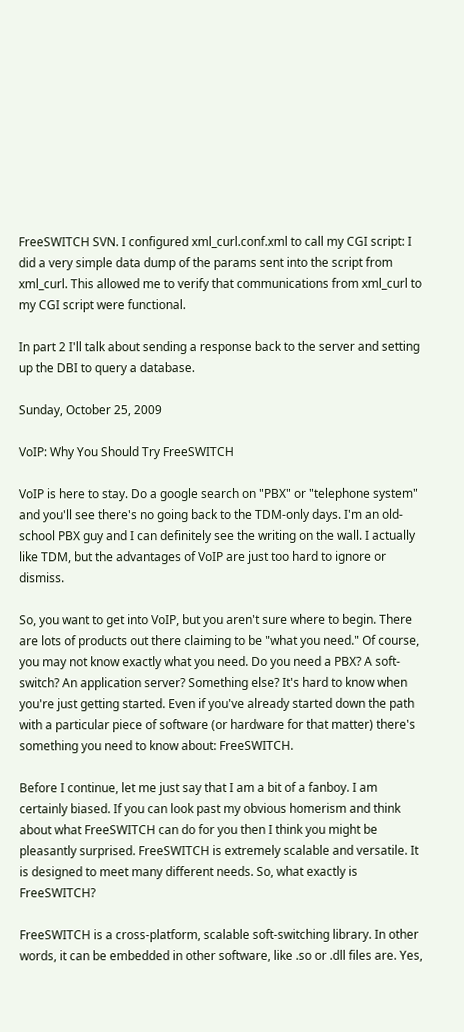FreeSWITCH SVN. I configured xml_curl.conf.xml to call my CGI script: I did a very simple data dump of the params sent into the script from xml_curl. This allowed me to verify that communications from xml_curl to my CGI script were functional.

In part 2 I'll talk about sending a response back to the server and setting up the DBI to query a database.

Sunday, October 25, 2009

VoIP: Why You Should Try FreeSWITCH

VoIP is here to stay. Do a google search on "PBX" or "telephone system" and you'll see there's no going back to the TDM-only days. I'm an old-school PBX guy and I can definitely see the writing on the wall. I actually like TDM, but the advantages of VoIP are just too hard to ignore or dismiss.

So, you want to get into VoIP, but you aren't sure where to begin. There are lots of products out there claiming to be "what you need." Of course, you may not know exactly what you need. Do you need a PBX? A soft-switch? An application server? Something else? It's hard to know when you're just getting started. Even if you've already started down the path with a particular piece of software (or hardware for that matter) there's something you need to know about: FreeSWITCH.

Before I continue, let me just say that I am a bit of a fanboy. I am certainly biased. If you can look past my obvious homerism and think about what FreeSWITCH can do for you then I think you might be pleasantly surprised. FreeSWITCH is extremely scalable and versatile. It is designed to meet many different needs. So, what exactly is FreeSWITCH?

FreeSWITCH is a cross-platform, scalable soft-switching library. In other words, it can be embedded in other software, like .so or .dll files are. Yes,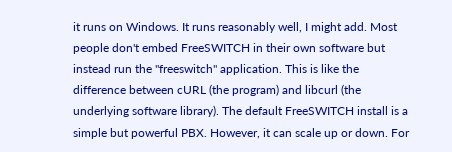it runs on Windows. It runs reasonably well, I might add. Most people don't embed FreeSWITCH in their own software but instead run the "freeswitch" application. This is like the difference between cURL (the program) and libcurl (the underlying software library). The default FreeSWITCH install is a simple but powerful PBX. However, it can scale up or down. For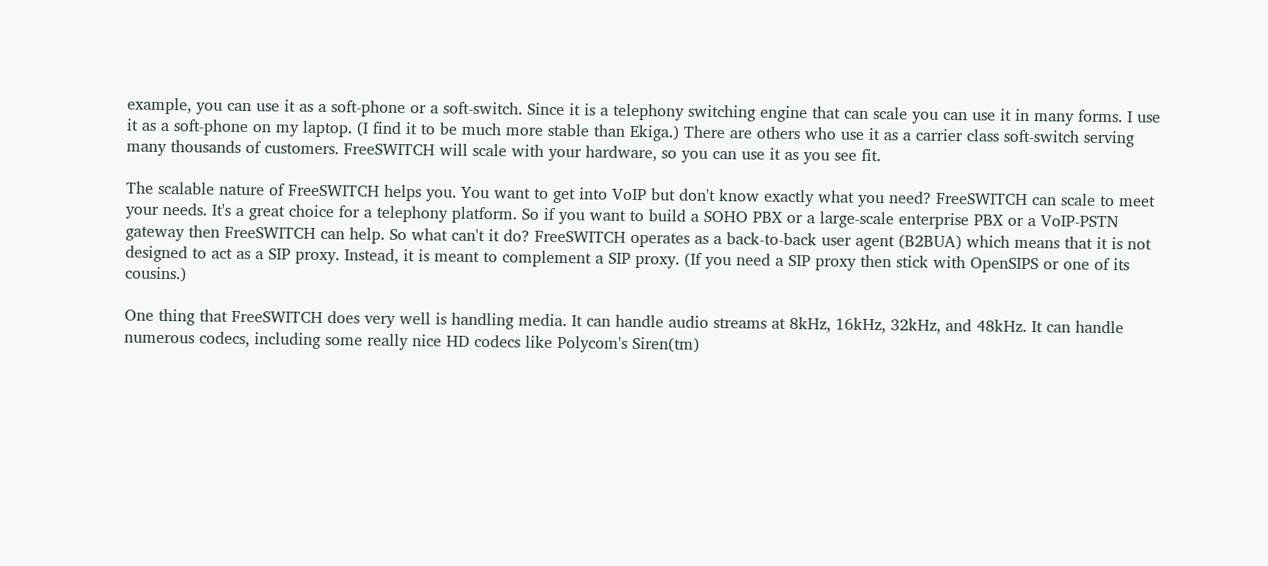example, you can use it as a soft-phone or a soft-switch. Since it is a telephony switching engine that can scale you can use it in many forms. I use it as a soft-phone on my laptop. (I find it to be much more stable than Ekiga.) There are others who use it as a carrier class soft-switch serving many thousands of customers. FreeSWITCH will scale with your hardware, so you can use it as you see fit.

The scalable nature of FreeSWITCH helps you. You want to get into VoIP but don't know exactly what you need? FreeSWITCH can scale to meet your needs. It's a great choice for a telephony platform. So if you want to build a SOHO PBX or a large-scale enterprise PBX or a VoIP-PSTN gateway then FreeSWITCH can help. So what can't it do? FreeSWITCH operates as a back-to-back user agent (B2BUA) which means that it is not designed to act as a SIP proxy. Instead, it is meant to complement a SIP proxy. (If you need a SIP proxy then stick with OpenSIPS or one of its cousins.)

One thing that FreeSWITCH does very well is handling media. It can handle audio streams at 8kHz, 16kHz, 32kHz, and 48kHz. It can handle numerous codecs, including some really nice HD codecs like Polycom's Siren(tm)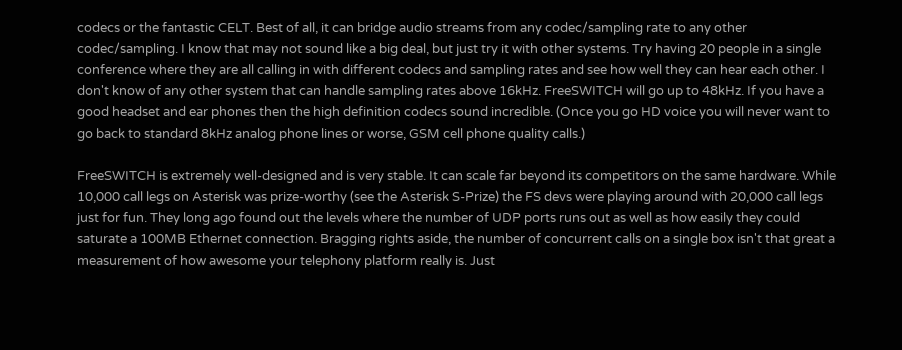codecs or the fantastic CELT. Best of all, it can bridge audio streams from any codec/sampling rate to any other codec/sampling. I know that may not sound like a big deal, but just try it with other systems. Try having 20 people in a single conference where they are all calling in with different codecs and sampling rates and see how well they can hear each other. I don't know of any other system that can handle sampling rates above 16kHz. FreeSWITCH will go up to 48kHz. If you have a good headset and ear phones then the high definition codecs sound incredible. (Once you go HD voice you will never want to go back to standard 8kHz analog phone lines or worse, GSM cell phone quality calls.)

FreeSWITCH is extremely well-designed and is very stable. It can scale far beyond its competitors on the same hardware. While 10,000 call legs on Asterisk was prize-worthy (see the Asterisk S-Prize) the FS devs were playing around with 20,000 call legs just for fun. They long ago found out the levels where the number of UDP ports runs out as well as how easily they could saturate a 100MB Ethernet connection. Bragging rights aside, the number of concurrent calls on a single box isn't that great a measurement of how awesome your telephony platform really is. Just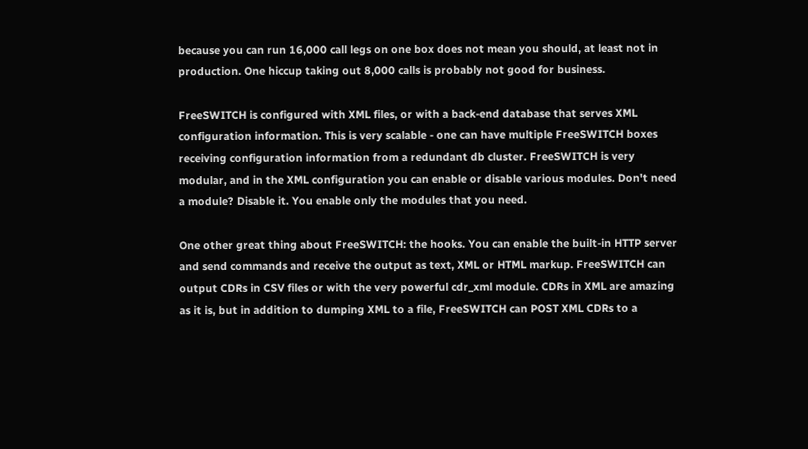because you can run 16,000 call legs on one box does not mean you should, at least not in production. One hiccup taking out 8,000 calls is probably not good for business.

FreeSWITCH is configured with XML files, or with a back-end database that serves XML configuration information. This is very scalable - one can have multiple FreeSWITCH boxes receiving configuration information from a redundant db cluster. FreeSWITCH is very modular, and in the XML configuration you can enable or disable various modules. Don't need a module? Disable it. You enable only the modules that you need.

One other great thing about FreeSWITCH: the hooks. You can enable the built-in HTTP server and send commands and receive the output as text, XML or HTML markup. FreeSWITCH can output CDRs in CSV files or with the very powerful cdr_xml module. CDRs in XML are amazing as it is, but in addition to dumping XML to a file, FreeSWITCH can POST XML CDRs to a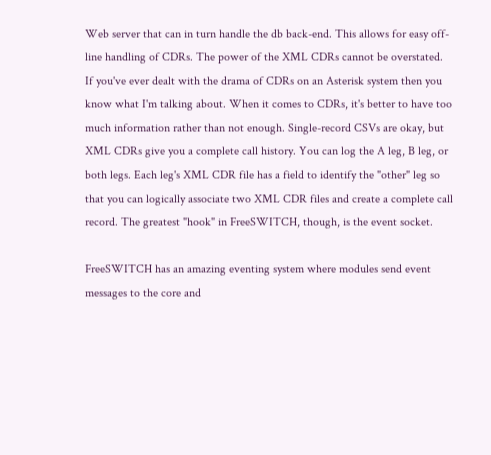Web server that can in turn handle the db back-end. This allows for easy off-line handling of CDRs. The power of the XML CDRs cannot be overstated. If you've ever dealt with the drama of CDRs on an Asterisk system then you know what I'm talking about. When it comes to CDRs, it's better to have too much information rather than not enough. Single-record CSVs are okay, but XML CDRs give you a complete call history. You can log the A leg, B leg, or both legs. Each leg's XML CDR file has a field to identify the "other" leg so that you can logically associate two XML CDR files and create a complete call record. The greatest "hook" in FreeSWITCH, though, is the event socket.

FreeSWITCH has an amazing eventing system where modules send event messages to the core and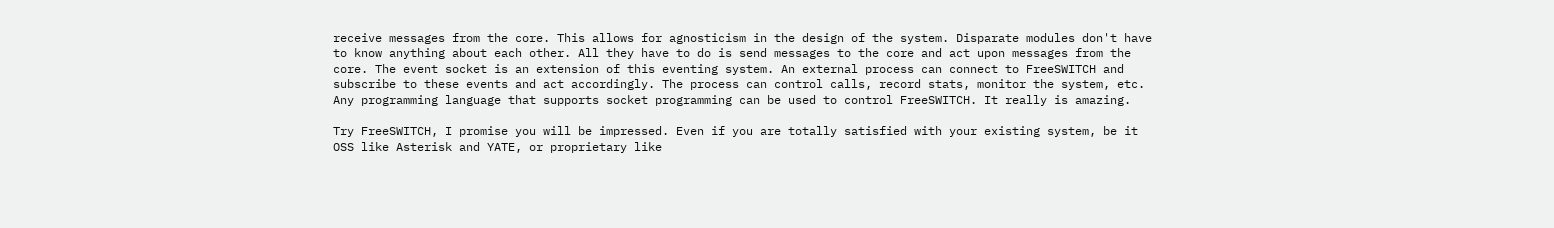receive messages from the core. This allows for agnosticism in the design of the system. Disparate modules don't have to know anything about each other. All they have to do is send messages to the core and act upon messages from the core. The event socket is an extension of this eventing system. An external process can connect to FreeSWITCH and subscribe to these events and act accordingly. The process can control calls, record stats, monitor the system, etc. Any programming language that supports socket programming can be used to control FreeSWITCH. It really is amazing.

Try FreeSWITCH, I promise you will be impressed. Even if you are totally satisfied with your existing system, be it OSS like Asterisk and YATE, or proprietary like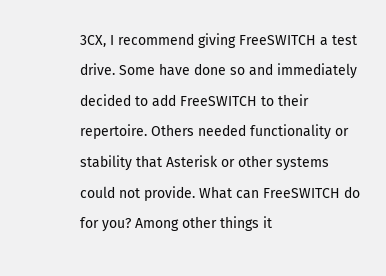3CX, I recommend giving FreeSWITCH a test drive. Some have done so and immediately decided to add FreeSWITCH to their repertoire. Others needed functionality or stability that Asterisk or other systems could not provide. What can FreeSWITCH do for you? Among other things it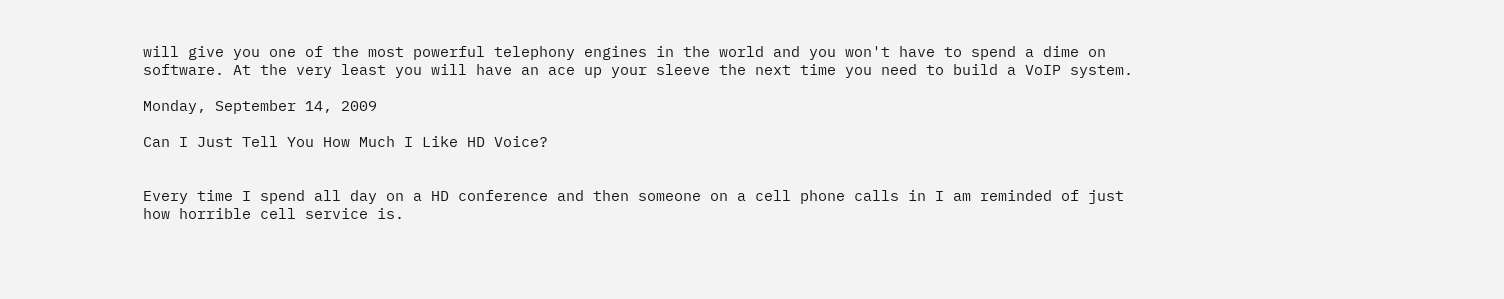will give you one of the most powerful telephony engines in the world and you won't have to spend a dime on software. At the very least you will have an ace up your sleeve the next time you need to build a VoIP system.

Monday, September 14, 2009

Can I Just Tell You How Much I Like HD Voice?


Every time I spend all day on a HD conference and then someone on a cell phone calls in I am reminded of just how horrible cell service is.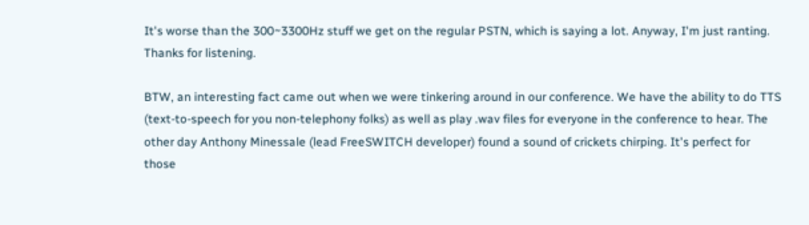It's worse than the 300~3300Hz stuff we get on the regular PSTN, which is saying a lot. Anyway, I'm just ranting. Thanks for listening.

BTW, an interesting fact came out when we were tinkering around in our conference. We have the ability to do TTS (text-to-speech for you non-telephony folks) as well as play .wav files for everyone in the conference to hear. The other day Anthony Minessale (lead FreeSWITCH developer) found a sound of crickets chirping. It's perfect for those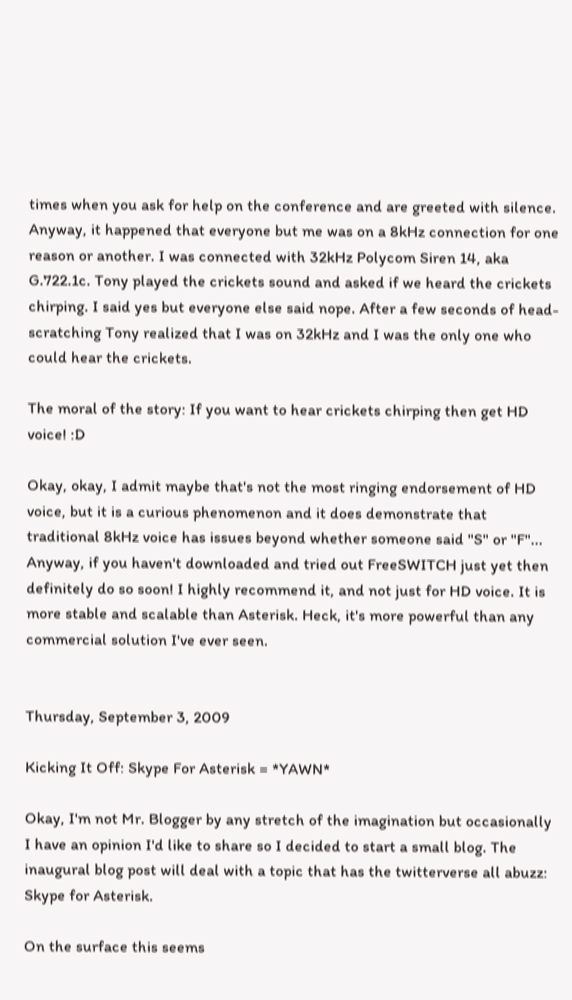times when you ask for help on the conference and are greeted with silence. Anyway, it happened that everyone but me was on a 8kHz connection for one reason or another. I was connected with 32kHz Polycom Siren 14, aka G.722.1c. Tony played the crickets sound and asked if we heard the crickets chirping. I said yes but everyone else said nope. After a few seconds of head-scratching Tony realized that I was on 32kHz and I was the only one who could hear the crickets.

The moral of the story: If you want to hear crickets chirping then get HD voice! :D

Okay, okay, I admit maybe that's not the most ringing endorsement of HD voice, but it is a curious phenomenon and it does demonstrate that traditional 8kHz voice has issues beyond whether someone said "S" or "F"... Anyway, if you haven't downloaded and tried out FreeSWITCH just yet then definitely do so soon! I highly recommend it, and not just for HD voice. It is more stable and scalable than Asterisk. Heck, it's more powerful than any commercial solution I've ever seen.


Thursday, September 3, 2009

Kicking It Off: Skype For Asterisk = *YAWN*

Okay, I'm not Mr. Blogger by any stretch of the imagination but occasionally I have an opinion I'd like to share so I decided to start a small blog. The inaugural blog post will deal with a topic that has the twitterverse all abuzz: Skype for Asterisk.

On the surface this seems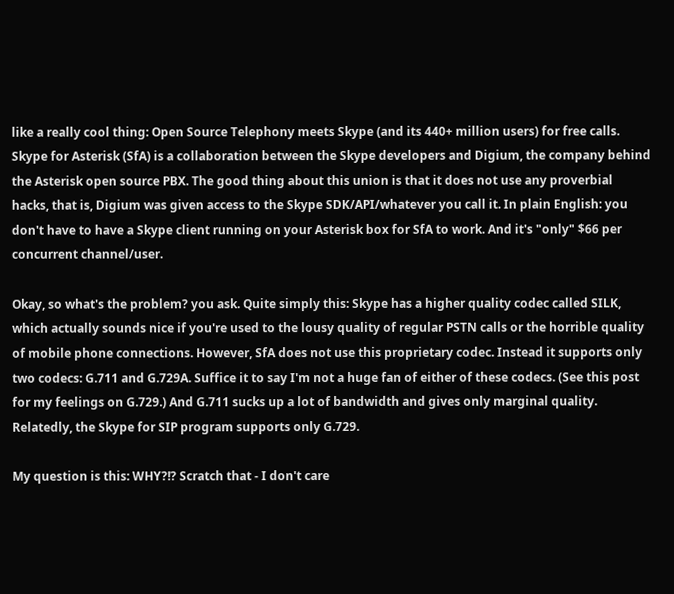like a really cool thing: Open Source Telephony meets Skype (and its 440+ million users) for free calls. Skype for Asterisk (SfA) is a collaboration between the Skype developers and Digium, the company behind the Asterisk open source PBX. The good thing about this union is that it does not use any proverbial hacks, that is, Digium was given access to the Skype SDK/API/whatever you call it. In plain English: you don't have to have a Skype client running on your Asterisk box for SfA to work. And it's "only" $66 per concurrent channel/user.

Okay, so what's the problem? you ask. Quite simply this: Skype has a higher quality codec called SILK, which actually sounds nice if you're used to the lousy quality of regular PSTN calls or the horrible quality of mobile phone connections. However, SfA does not use this proprietary codec. Instead it supports only two codecs: G.711 and G.729A. Suffice it to say I'm not a huge fan of either of these codecs. (See this post for my feelings on G.729.) And G.711 sucks up a lot of bandwidth and gives only marginal quality. Relatedly, the Skype for SIP program supports only G.729.

My question is this: WHY?!? Scratch that - I don't care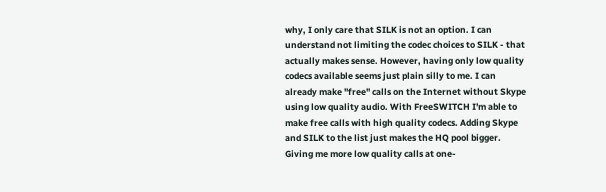why, I only care that SILK is not an option. I can understand not limiting the codec choices to SILK - that actually makes sense. However, having only low quality codecs available seems just plain silly to me. I can already make "free" calls on the Internet without Skype using low quality audio. With FreeSWITCH I'm able to make free calls with high quality codecs. Adding Skype and SILK to the list just makes the HQ pool bigger. Giving me more low quality calls at one-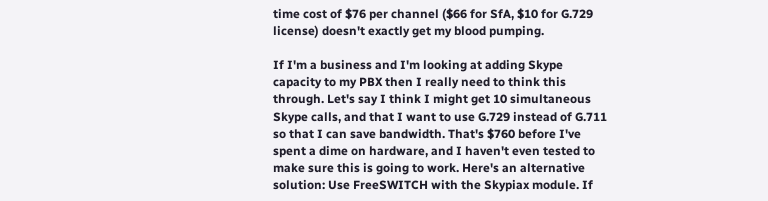time cost of $76 per channel ($66 for SfA, $10 for G.729 license) doesn't exactly get my blood pumping.

If I'm a business and I'm looking at adding Skype capacity to my PBX then I really need to think this through. Let's say I think I might get 10 simultaneous Skype calls, and that I want to use G.729 instead of G.711 so that I can save bandwidth. That's $760 before I've spent a dime on hardware, and I haven't even tested to make sure this is going to work. Here's an alternative solution: Use FreeSWITCH with the Skypiax module. If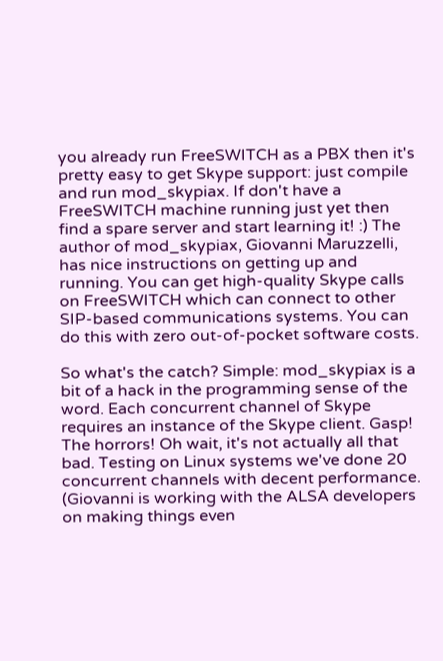you already run FreeSWITCH as a PBX then it's pretty easy to get Skype support: just compile and run mod_skypiax. If don't have a FreeSWITCH machine running just yet then find a spare server and start learning it! :) The author of mod_skypiax, Giovanni Maruzzelli, has nice instructions on getting up and running. You can get high-quality Skype calls on FreeSWITCH which can connect to other SIP-based communications systems. You can do this with zero out-of-pocket software costs.

So what's the catch? Simple: mod_skypiax is a bit of a hack in the programming sense of the word. Each concurrent channel of Skype requires an instance of the Skype client. Gasp! The horrors! Oh wait, it's not actually all that bad. Testing on Linux systems we've done 20 concurrent channels with decent performance. (Giovanni is working with the ALSA developers on making things even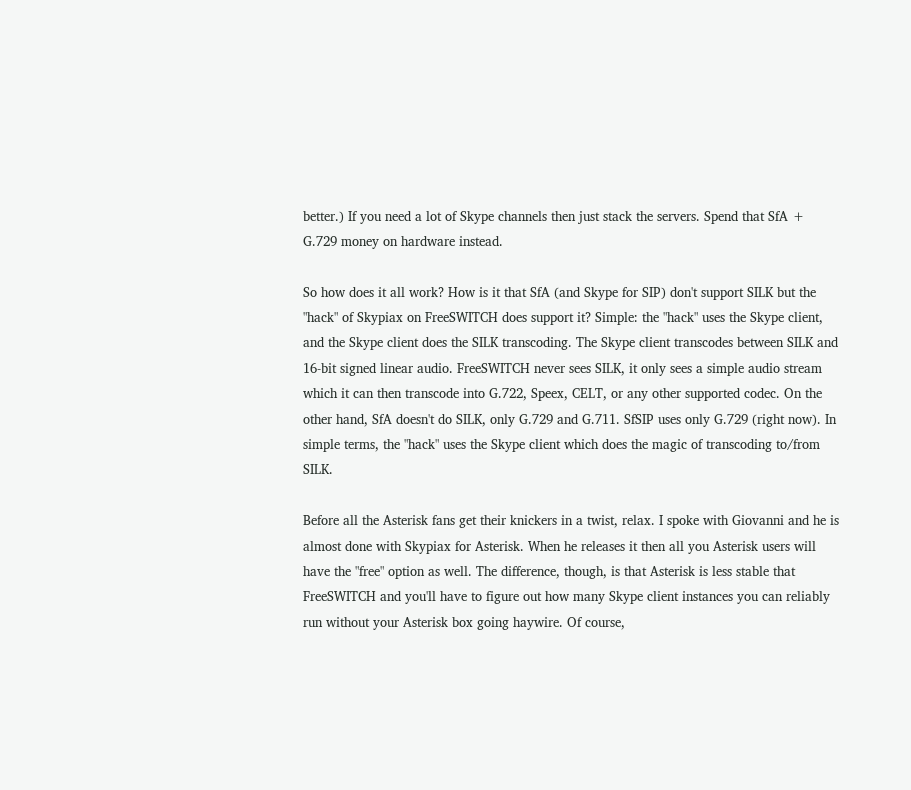better.) If you need a lot of Skype channels then just stack the servers. Spend that SfA + G.729 money on hardware instead.

So how does it all work? How is it that SfA (and Skype for SIP) don't support SILK but the "hack" of Skypiax on FreeSWITCH does support it? Simple: the "hack" uses the Skype client, and the Skype client does the SILK transcoding. The Skype client transcodes between SILK and 16-bit signed linear audio. FreeSWITCH never sees SILK, it only sees a simple audio stream which it can then transcode into G.722, Speex, CELT, or any other supported codec. On the other hand, SfA doesn't do SILK, only G.729 and G.711. SfSIP uses only G.729 (right now). In simple terms, the "hack" uses the Skype client which does the magic of transcoding to/from SILK.

Before all the Asterisk fans get their knickers in a twist, relax. I spoke with Giovanni and he is almost done with Skypiax for Asterisk. When he releases it then all you Asterisk users will have the "free" option as well. The difference, though, is that Asterisk is less stable that FreeSWITCH and you'll have to figure out how many Skype client instances you can reliably run without your Asterisk box going haywire. Of course,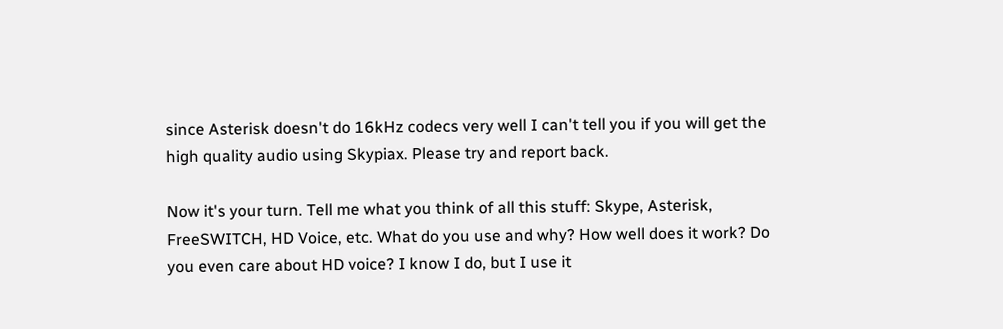since Asterisk doesn't do 16kHz codecs very well I can't tell you if you will get the high quality audio using Skypiax. Please try and report back.

Now it's your turn. Tell me what you think of all this stuff: Skype, Asterisk, FreeSWITCH, HD Voice, etc. What do you use and why? How well does it work? Do you even care about HD voice? I know I do, but I use it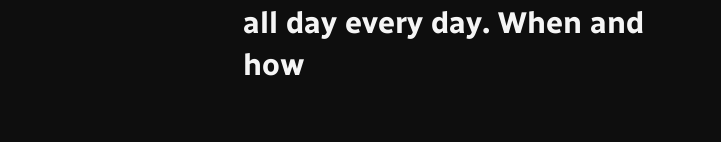all day every day. When and how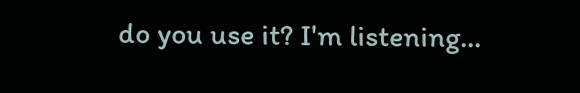do you use it? I'm listening...